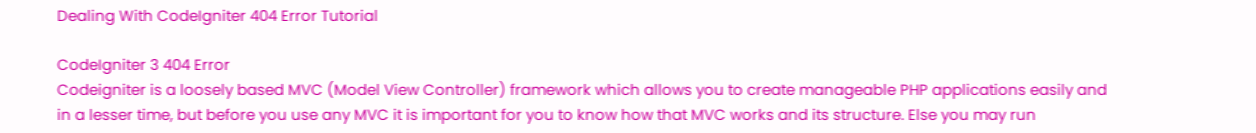Dealing With CodeIgniter 404 Error Tutorial

CodeIgniter 3 404 Error
Codeigniter is a loosely based MVC (Model View Controller) framework which allows you to create manageable PHP applications easily and in a lesser time, but before you use any MVC it is important for you to know how that MVC works and its structure. Else you may run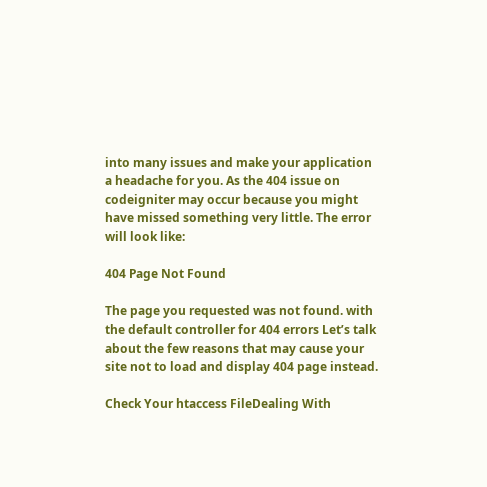into many issues and make your application a headache for you. As the 404 issue on codeigniter may occur because you might have missed something very little. The error will look like:

404 Page Not Found

The page you requested was not found. with the default controller for 404 errors Let’s talk about the few reasons that may cause your site not to load and display 404 page instead.

Check Your htaccess FileDealing With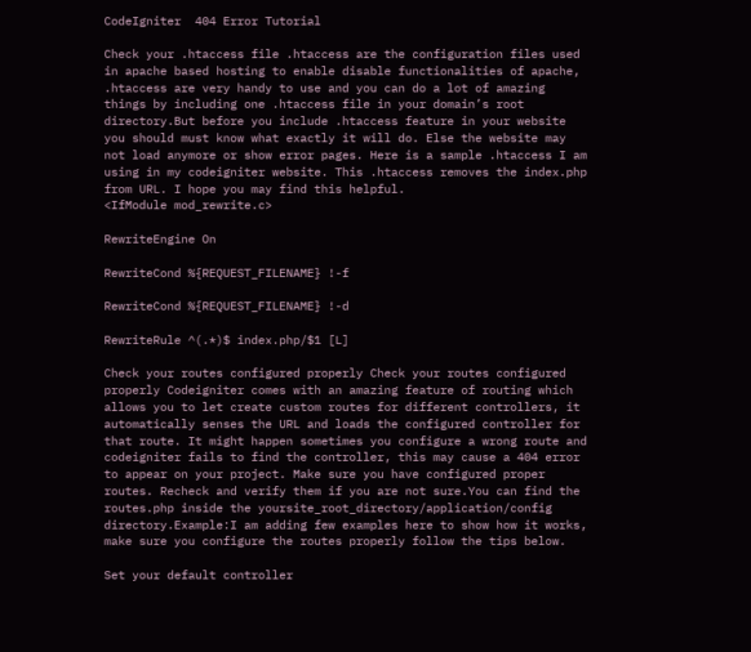CodeIgniter  404 Error Tutorial

Check your .htaccess file .htaccess are the configuration files used in apache based hosting to enable disable functionalities of apache, .htaccess are very handy to use and you can do a lot of amazing things by including one .htaccess file in your domain’s root directory.But before you include .htaccess feature in your website you should must know what exactly it will do. Else the website may not load anymore or show error pages. Here is a sample .htaccess I am using in my codeigniter website. This .htaccess removes the index.php from URL. I hope you may find this helpful.
<IfModule mod_rewrite.c>

RewriteEngine On

RewriteCond %{REQUEST_FILENAME} !-f

RewriteCond %{REQUEST_FILENAME} !-d

RewriteRule ^(.*)$ index.php/$1 [L]

Check your routes configured properly Check your routes configured properly Codeigniter comes with an amazing feature of routing which allows you to let create custom routes for different controllers, it automatically senses the URL and loads the configured controller for that route. It might happen sometimes you configure a wrong route and codeigniter fails to find the controller, this may cause a 404 error to appear on your project. Make sure you have configured proper routes. Recheck and verify them if you are not sure.You can find the routes.php inside the yoursite_root_directory/application/config directory.Example:I am adding few examples here to show how it works, make sure you configure the routes properly follow the tips below.

Set your default controller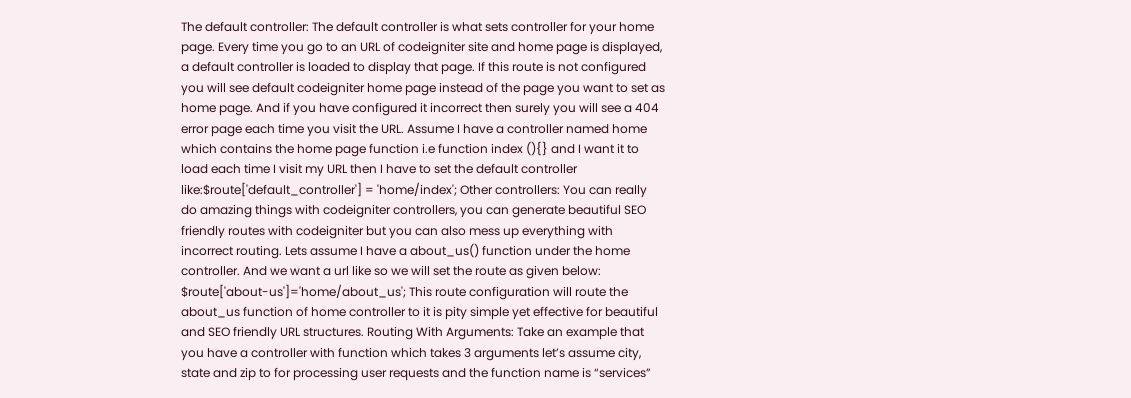The default controller: The default controller is what sets controller for your home page. Every time you go to an URL of codeigniter site and home page is displayed, a default controller is loaded to display that page. If this route is not configured you will see default codeigniter home page instead of the page you want to set as home page. And if you have configured it incorrect then surely you will see a 404 error page each time you visit the URL. Assume I have a controller named home which contains the home page function i.e function index (){} and I want it to load each time I visit my URL then I have to set the default controller like:$route['default_controller'] = 'home/index'; Other controllers: You can really do amazing things with codeigniter controllers, you can generate beautiful SEO friendly routes with codeigniter but you can also mess up everything with incorrect routing. Lets assume I have a about_us() function under the home controller. And we want a url like so we will set the route as given below: $route['about-us']='home/about_us'; This route configuration will route the about_us function of home controller to it is pity simple yet effective for beautiful and SEO friendly URL structures. Routing With Arguments: Take an example that you have a controller with function which takes 3 arguments let’s assume city, state and zip to for processing user requests and the function name is “services”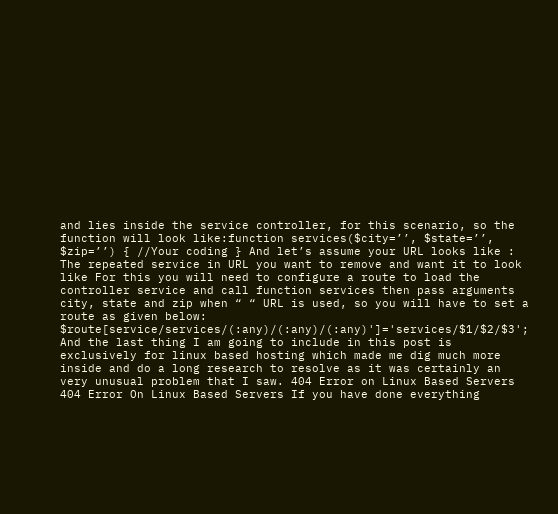and lies inside the service controller, for this scenario, so the function will look like:function services($city=’’, $state=’’, $zip=’’) { //Your coding } And let’s assume your URL looks like : The repeated service in URL you want to remove and want it to look like For this you will need to configure a route to load the controller service and call function services then pass arguments city, state and zip when “ “ URL is used, so you will have to set a route as given below: $route[service/services/(:any)/(:any)/(:any)']='services/$1/$2/$3'; And the last thing I am going to include in this post is exclusively for linux based hosting which made me dig much more inside and do a long research to resolve as it was certainly an very unusual problem that I saw. 404 Error on Linux Based Servers 404 Error On Linux Based Servers If you have done everything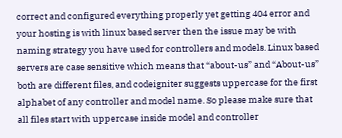correct and configured everything properly yet getting 404 error and your hosting is with linux based server then the issue may be with naming strategy you have used for controllers and models. Linux based servers are case sensitive which means that “about-us” and “About-us” both are different files, and codeigniter suggests uppercase for the first alphabet of any controller and model name. So please make sure that all files start with uppercase inside model and controller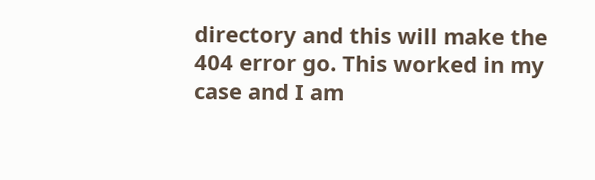directory and this will make the 404 error go. This worked in my case and I am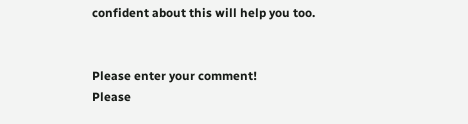confident about this will help you too.


Please enter your comment!
Please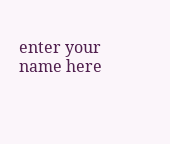enter your name here